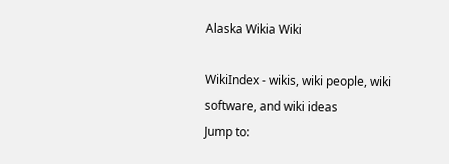Alaska Wikia Wiki

WikiIndex - wikis, wiki people, wiki software, and wiki ideas
Jump to: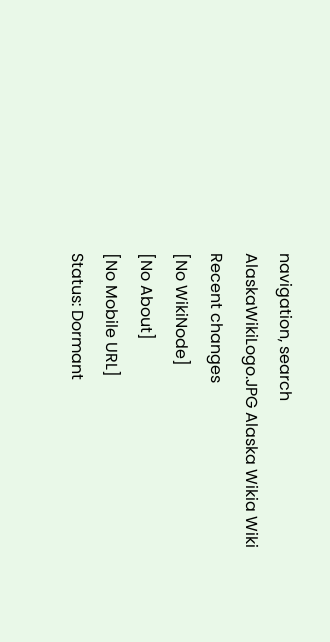navigation, search
AlaskaWikiLogo.JPG Alaska Wikia Wiki
Recent changes
[No WikiNode]
[No About]
[No Mobile URL]
Status: Dormant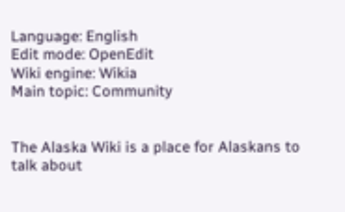Language: English
Edit mode: OpenEdit
Wiki engine: Wikia
Main topic: Community


The Alaska Wiki is a place for Alaskans to talk about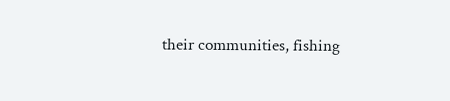their communities, fishing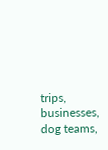trips, businesses, dog teams,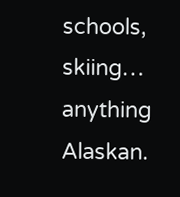schools, skiing… anything Alaskan.